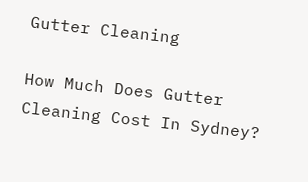Gutter Cleaning

How Much Does Gutter Cleaning Cost In Sydney?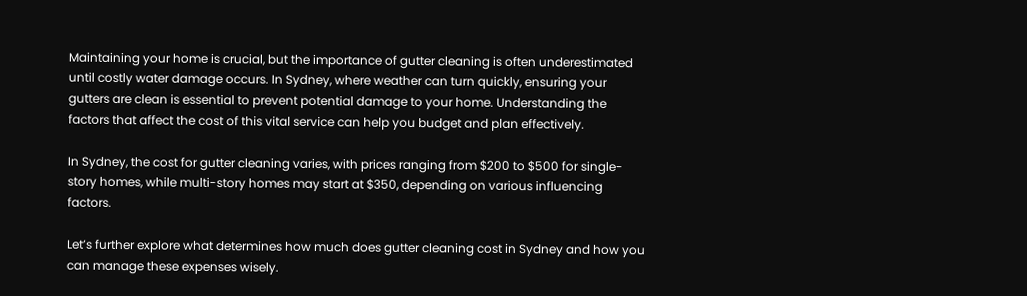Maintaining your home is crucial, but the importance of gutter cleaning is often underestimated until costly water damage occurs. In Sydney, where weather can turn quickly, ensuring your gutters are clean is essential to prevent potential damage to your home. Understanding the factors that affect the cost of this vital service can help you budget and plan effectively.

In Sydney, the cost for gutter cleaning varies, with prices ranging from $200 to $500 for single-story homes, while multi-story homes may start at $350, depending on various influencing factors.

Let’s further explore what determines how much does gutter cleaning cost in Sydney and how you can manage these expenses wisely.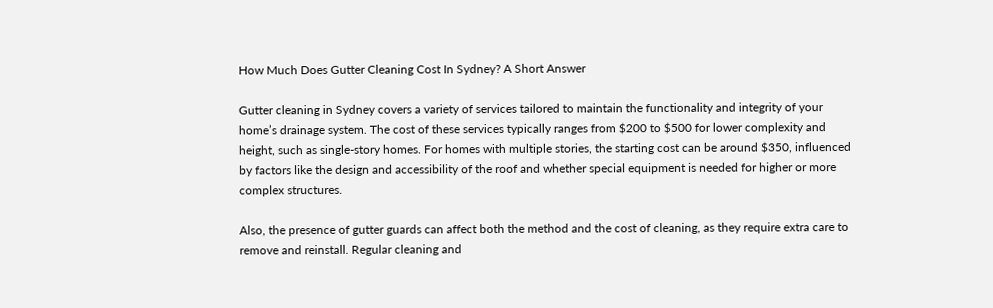How Much Does Gutter Cleaning Cost In Sydney? A Short Answer

Gutter cleaning in Sydney covers a variety of services tailored to maintain the functionality and integrity of your home’s drainage system. The cost of these services typically ranges from $200 to $500 for lower complexity and height, such as single-story homes. For homes with multiple stories, the starting cost can be around $350, influenced by factors like the design and accessibility of the roof and whether special equipment is needed for higher or more complex structures.

Also, the presence of gutter guards can affect both the method and the cost of cleaning, as they require extra care to remove and reinstall. Regular cleaning and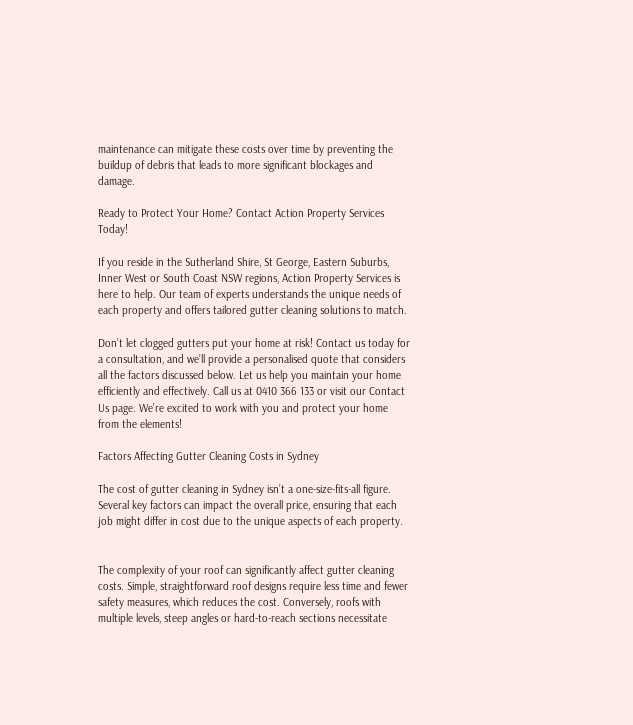maintenance can mitigate these costs over time by preventing the buildup of debris that leads to more significant blockages and damage.

Ready to Protect Your Home? Contact Action Property Services Today!

If you reside in the Sutherland Shire, St George, Eastern Suburbs, Inner West or South Coast NSW regions, Action Property Services is here to help. Our team of experts understands the unique needs of each property and offers tailored gutter cleaning solutions to match.

Don’t let clogged gutters put your home at risk! Contact us today for a consultation, and we’ll provide a personalised quote that considers all the factors discussed below. Let us help you maintain your home efficiently and effectively. Call us at 0410 366 133 or visit our Contact Us page. We’re excited to work with you and protect your home from the elements!

Factors Affecting Gutter Cleaning Costs in Sydney

The cost of gutter cleaning in Sydney isn’t a one-size-fits-all figure. Several key factors can impact the overall price, ensuring that each job might differ in cost due to the unique aspects of each property.


The complexity of your roof can significantly affect gutter cleaning costs. Simple, straightforward roof designs require less time and fewer safety measures, which reduces the cost. Conversely, roofs with multiple levels, steep angles or hard-to-reach sections necessitate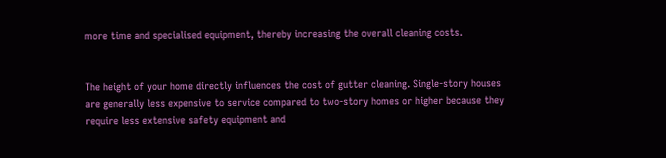more time and specialised equipment, thereby increasing the overall cleaning costs.


The height of your home directly influences the cost of gutter cleaning. Single-story houses are generally less expensive to service compared to two-story homes or higher because they require less extensive safety equipment and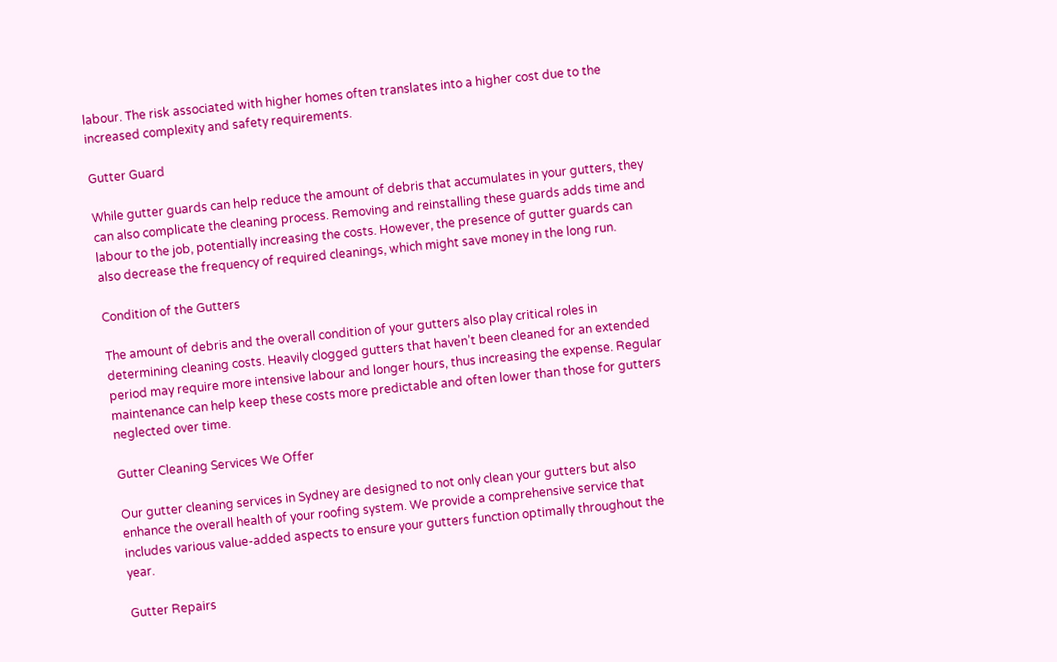labour. The risk associated with higher homes often translates into a higher cost due to the increased complexity and safety requirements.

Gutter Guard

While gutter guards can help reduce the amount of debris that accumulates in your gutters, they can also complicate the cleaning process. Removing and reinstalling these guards adds time and labour to the job, potentially increasing the costs. However, the presence of gutter guards can also decrease the frequency of required cleanings, which might save money in the long run.

Condition of the Gutters

The amount of debris and the overall condition of your gutters also play critical roles in determining cleaning costs. Heavily clogged gutters that haven’t been cleaned for an extended period may require more intensive labour and longer hours, thus increasing the expense. Regular maintenance can help keep these costs more predictable and often lower than those for gutters neglected over time.

Gutter Cleaning Services We Offer

Our gutter cleaning services in Sydney are designed to not only clean your gutters but also enhance the overall health of your roofing system. We provide a comprehensive service that includes various value-added aspects to ensure your gutters function optimally throughout the year.

Gutter Repairs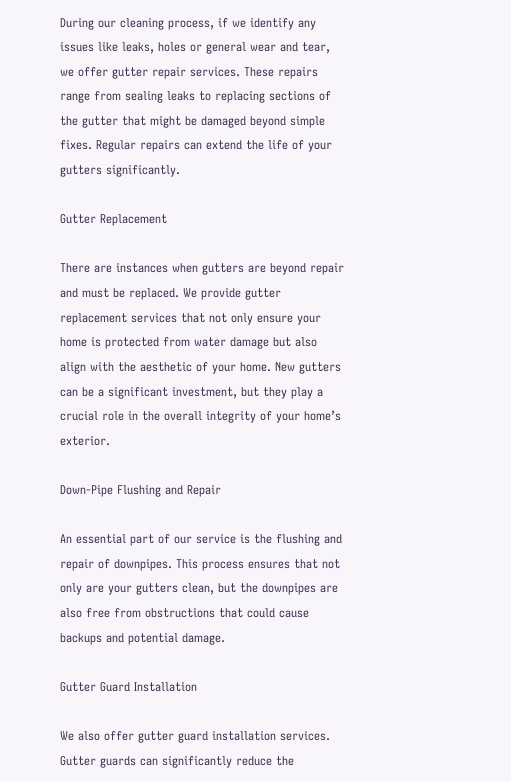During our cleaning process, if we identify any issues like leaks, holes or general wear and tear, we offer gutter repair services. These repairs range from sealing leaks to replacing sections of the gutter that might be damaged beyond simple fixes. Regular repairs can extend the life of your gutters significantly.

Gutter Replacement

There are instances when gutters are beyond repair and must be replaced. We provide gutter replacement services that not only ensure your home is protected from water damage but also align with the aesthetic of your home. New gutters can be a significant investment, but they play a crucial role in the overall integrity of your home’s exterior.

Down-Pipe Flushing and Repair

An essential part of our service is the flushing and repair of downpipes. This process ensures that not only are your gutters clean, but the downpipes are also free from obstructions that could cause backups and potential damage.

Gutter Guard Installation

We also offer gutter guard installation services. Gutter guards can significantly reduce the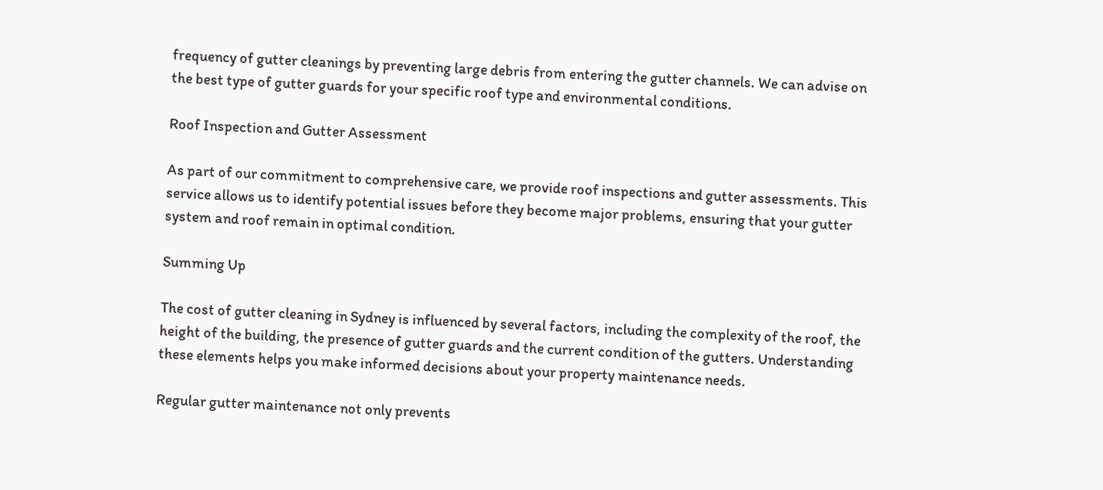frequency of gutter cleanings by preventing large debris from entering the gutter channels. We can advise on the best type of gutter guards for your specific roof type and environmental conditions.

Roof Inspection and Gutter Assessment

As part of our commitment to comprehensive care, we provide roof inspections and gutter assessments. This service allows us to identify potential issues before they become major problems, ensuring that your gutter system and roof remain in optimal condition.

Summing Up

The cost of gutter cleaning in Sydney is influenced by several factors, including the complexity of the roof, the height of the building, the presence of gutter guards and the current condition of the gutters. Understanding these elements helps you make informed decisions about your property maintenance needs.

Regular gutter maintenance not only prevents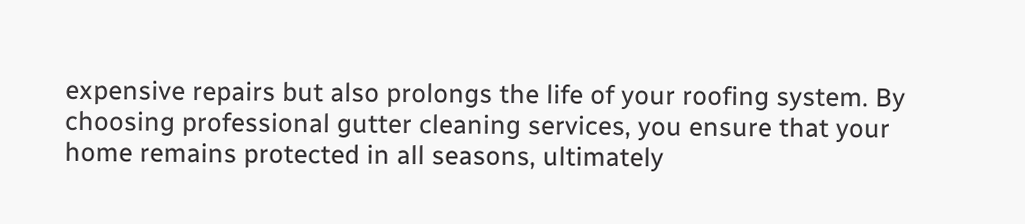expensive repairs but also prolongs the life of your roofing system. By choosing professional gutter cleaning services, you ensure that your home remains protected in all seasons, ultimately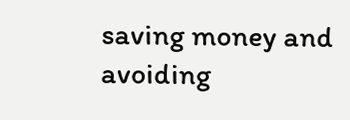saving money and avoiding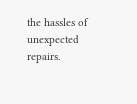the hassles of unexpected repairs.